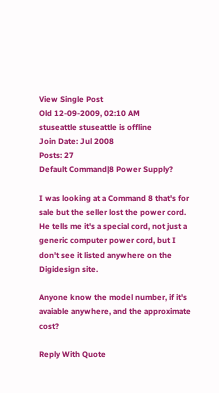View Single Post
Old 12-09-2009, 02:10 AM
stuseattle stuseattle is offline
Join Date: Jul 2008
Posts: 27
Default Command|8 Power Supply?

I was looking at a Command 8 that's for sale but the seller lost the power cord. He tells me it's a special cord, not just a generic computer power cord, but I don't see it listed anywhere on the Digidesign site.

Anyone know the model number, if it's avaiable anywhere, and the approximate cost?

Reply With Quote